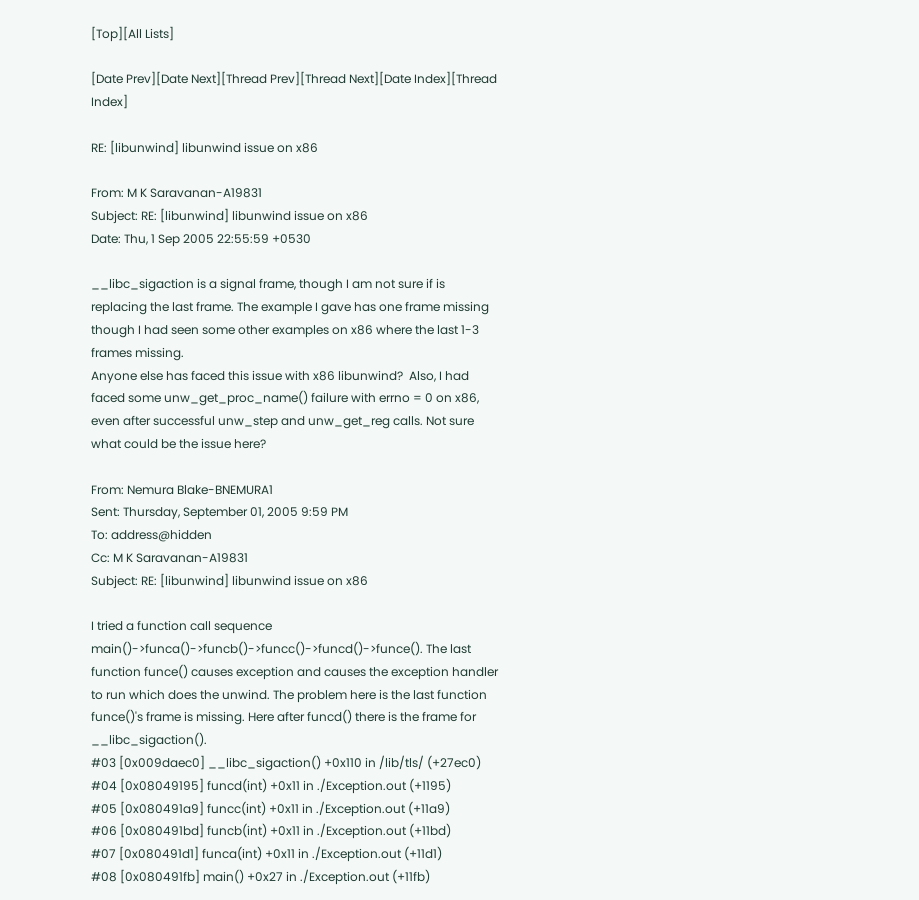[Top][All Lists]

[Date Prev][Date Next][Thread Prev][Thread Next][Date Index][Thread Index]

RE: [libunwind] libunwind issue on x86

From: M K Saravanan-A19831
Subject: RE: [libunwind] libunwind issue on x86
Date: Thu, 1 Sep 2005 22:55:59 +0530

__libc_sigaction is a signal frame, though I am not sure if is replacing the last frame. The example I gave has one frame missing though I had seen some other examples on x86 where the last 1-3 frames missing.
Anyone else has faced this issue with x86 libunwind?  Also, I had faced some unw_get_proc_name() failure with errno = 0 on x86, even after successful unw_step and unw_get_reg calls. Not sure what could be the issue here?

From: Nemura Blake-BNEMURA1
Sent: Thursday, September 01, 2005 9:59 PM
To: address@hidden
Cc: M K Saravanan-A19831
Subject: RE: [libunwind] libunwind issue on x86

I tried a function call sequence main()->funca()->funcb()->funcc()->funcd()->funce(). The last function funce() causes exception and causes the exception handler to run which does the unwind. The problem here is the last function funce()'s frame is missing. Here after funcd() there is the frame for __libc_sigaction().
#03 [0x009daec0] __libc_sigaction() +0x110 in /lib/tls/ (+27ec0)
#04 [0x08049195] funcd(int) +0x11 in ./Exception.out (+1195)
#05 [0x080491a9] funcc(int) +0x11 in ./Exception.out (+11a9)
#06 [0x080491bd] funcb(int) +0x11 in ./Exception.out (+11bd)
#07 [0x080491d1] funca(int) +0x11 in ./Exception.out (+11d1)
#08 [0x080491fb] main() +0x27 in ./Exception.out (+11fb)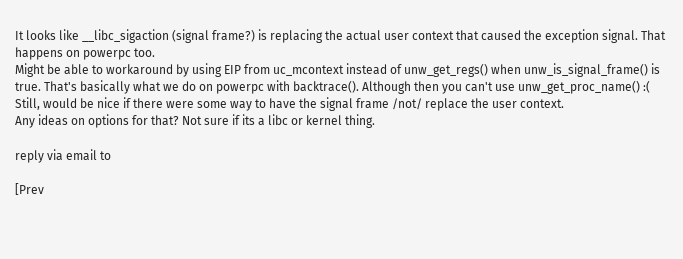It looks like __libc_sigaction (signal frame?) is replacing the actual user context that caused the exception signal. That happens on powerpc too.
Might be able to workaround by using EIP from uc_mcontext instead of unw_get_regs() when unw_is_signal_frame() is true. That's basically what we do on powerpc with backtrace(). Although then you can't use unw_get_proc_name() :(
Still, would be nice if there were some way to have the signal frame /not/ replace the user context.
Any ideas on options for that? Not sure if its a libc or kernel thing.

reply via email to

[Prev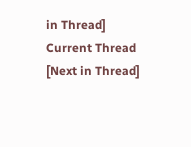in Thread] Current Thread [Next in Thread]